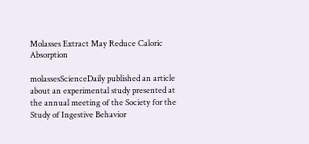Molasses Extract May Reduce Caloric Absorption

molassesScienceDaily published an article about an experimental study presented at the annual meeting of the Society for the Study of Ingestive Behavior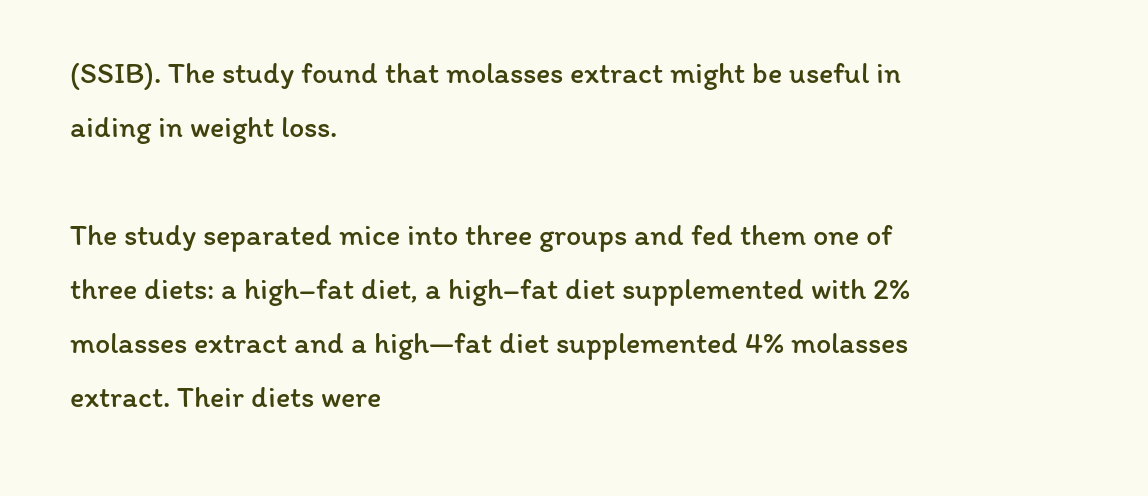(SSIB). The study found that molasses extract might be useful in aiding in weight loss.

The study separated mice into three groups and fed them one of three diets: a high–fat diet, a high–fat diet supplemented with 2% molasses extract and a high—fat diet supplemented 4% molasses extract. Their diets were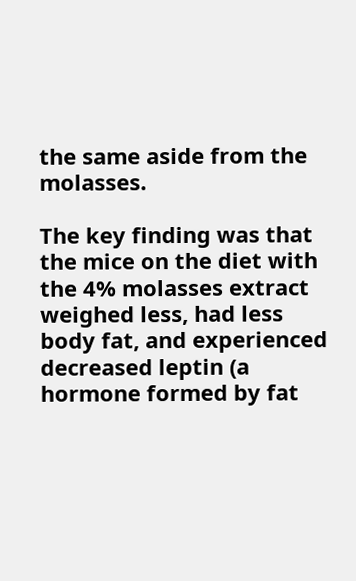the same aside from the molasses.

The key finding was that the mice on the diet with the 4% molasses extract weighed less, had less body fat, and experienced decreased leptin (a hormone formed by fat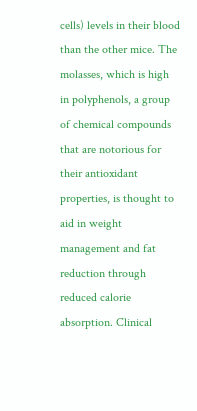cells) levels in their blood than the other mice. The molasses, which is high in polyphenols, a group of chemical compounds that are notorious for their antioxidant properties, is thought to aid in weight management and fat reduction through reduced calorie absorption. Clinical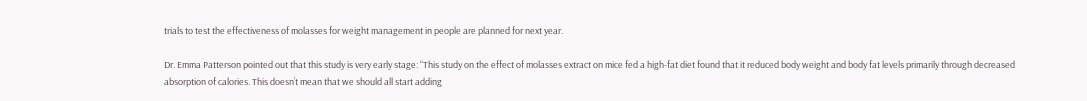trials to test the effectiveness of molasses for weight management in people are planned for next year.

Dr. Emma Patterson pointed out that this study is very early stage: “This study on the effect of molasses extract on mice fed a high-fat diet found that it reduced body weight and body fat levels primarily through decreased absorption of calories. This doesn’t mean that we should all start adding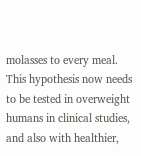molasses to every meal. This hypothesis now needs to be tested in overweight humans in clinical studies, and also with healthier,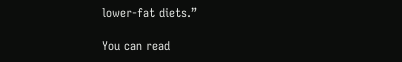lower-fat diets.”

You can read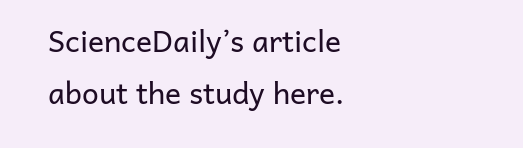ScienceDaily’s article about the study here.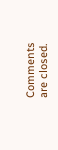Comments are closed.